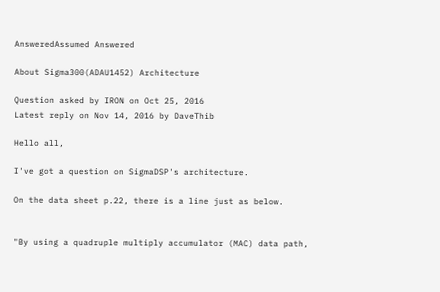AnsweredAssumed Answered

About Sigma300(ADAU1452) Architecture

Question asked by IRON on Oct 25, 2016
Latest reply on Nov 14, 2016 by DaveThib

Hello all,

I've got a question on SigmaDSP's architecture.

On the data sheet p.22, there is a line just as below.


"By using a quadruple multiply accumulator (MAC) data path,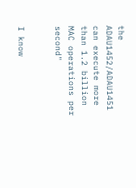the ADAU1452/ADAU1451 can execute more than 1.2 billion MAC operations per second"


I know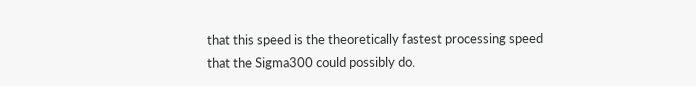that this speed is the theoretically fastest processing speed that the Sigma300 could possibly do.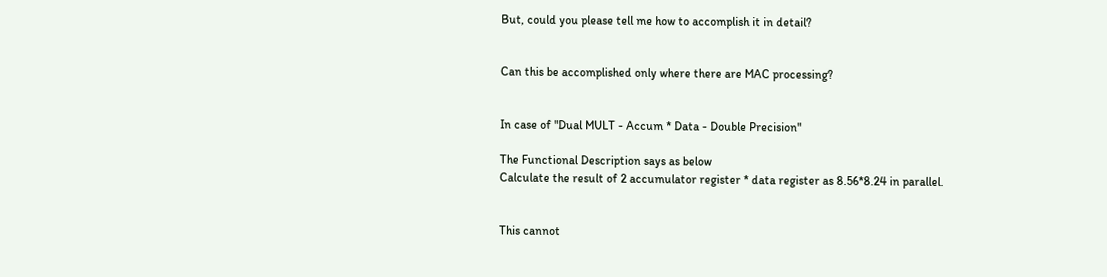But, could you please tell me how to accomplish it in detail?


Can this be accomplished only where there are MAC processing?


In case of "Dual MULT - Accum * Data - Double Precision"

The Functional Description says as below
Calculate the result of 2 accumulator register * data register as 8.56*8.24 in parallel.


This cannot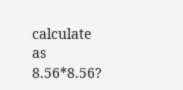calculate as 8.56*8.56?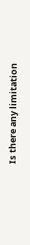Is there any limitation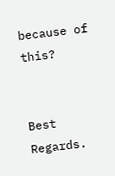because of this?


Best Regards.